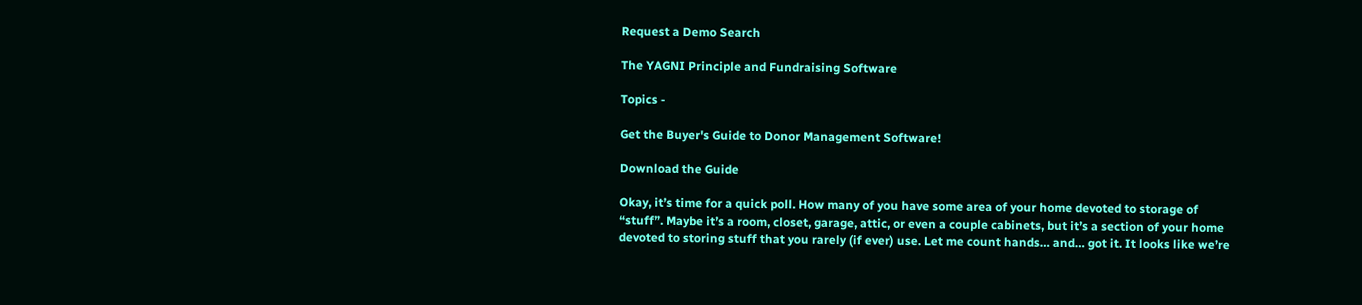Request a Demo Search

The YAGNI Principle and Fundraising Software

Topics -

Get the Buyer's Guide to Donor Management Software!

Download the Guide

Okay, it’s time for a quick poll. How many of you have some area of your home devoted to storage of “stuff”. Maybe it’s a room, closet, garage, attic, or even a couple cabinets, but it’s a section of your home devoted to storing stuff that you rarely (if ever) use. Let me count hands… and… got it. It looks like we’re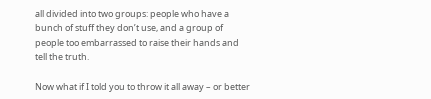all divided into two groups: people who have a bunch of stuff they don’t use, and a group of people too embarrassed to raise their hands and tell the truth.

Now what if I told you to throw it all away – or better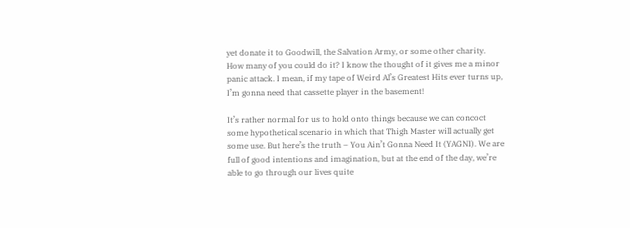yet donate it to Goodwill, the Salvation Army, or some other charity. How many of you could do it? I know the thought of it gives me a minor panic attack. I mean, if my tape of Weird Al’s Greatest Hits ever turns up, I’m gonna need that cassette player in the basement!

It’s rather normal for us to hold onto things because we can concoct some hypothetical scenario in which that Thigh Master will actually get some use. But here’s the truth – You Ain’t Gonna Need It (YAGNI). We are full of good intentions and imagination, but at the end of the day, we’re able to go through our lives quite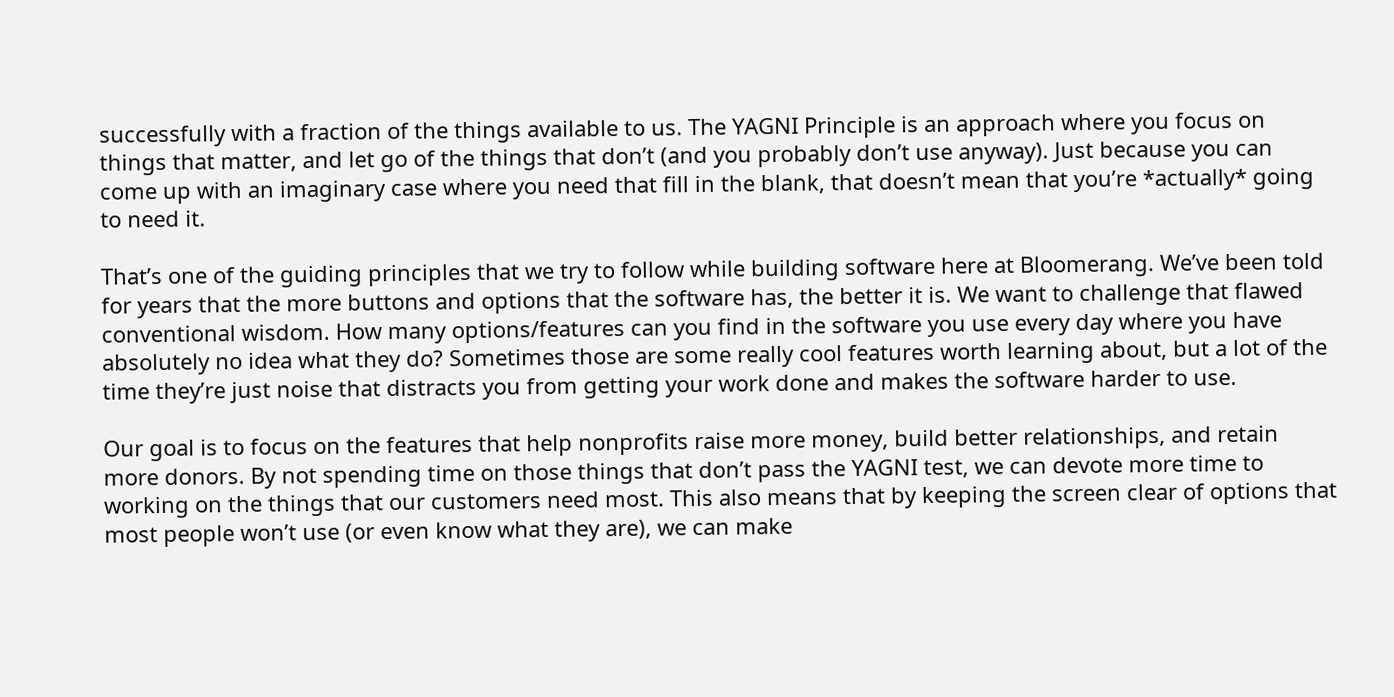successfully with a fraction of the things available to us. The YAGNI Principle is an approach where you focus on things that matter, and let go of the things that don’t (and you probably don’t use anyway). Just because you can come up with an imaginary case where you need that fill in the blank, that doesn’t mean that you’re *actually* going to need it.

That’s one of the guiding principles that we try to follow while building software here at Bloomerang. We’ve been told for years that the more buttons and options that the software has, the better it is. We want to challenge that flawed conventional wisdom. How many options/features can you find in the software you use every day where you have absolutely no idea what they do? Sometimes those are some really cool features worth learning about, but a lot of the time they’re just noise that distracts you from getting your work done and makes the software harder to use.

Our goal is to focus on the features that help nonprofits raise more money, build better relationships, and retain more donors. By not spending time on those things that don’t pass the YAGNI test, we can devote more time to working on the things that our customers need most. This also means that by keeping the screen clear of options that most people won’t use (or even know what they are), we can make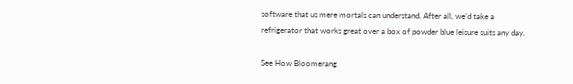software that us mere mortals can understand. After all, we’d take a refrigerator that works great over a box of powder blue leisure suits any day.

See How Bloomerang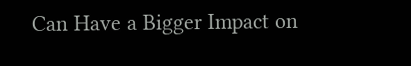Can Have a Bigger Impact on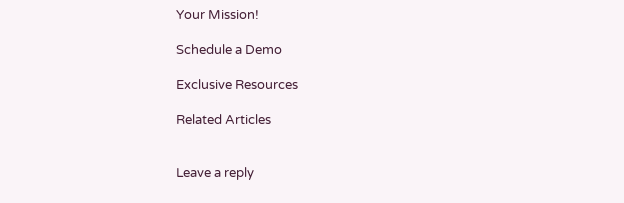Your Mission!

Schedule a Demo

Exclusive Resources

Related Articles


Leave a reply